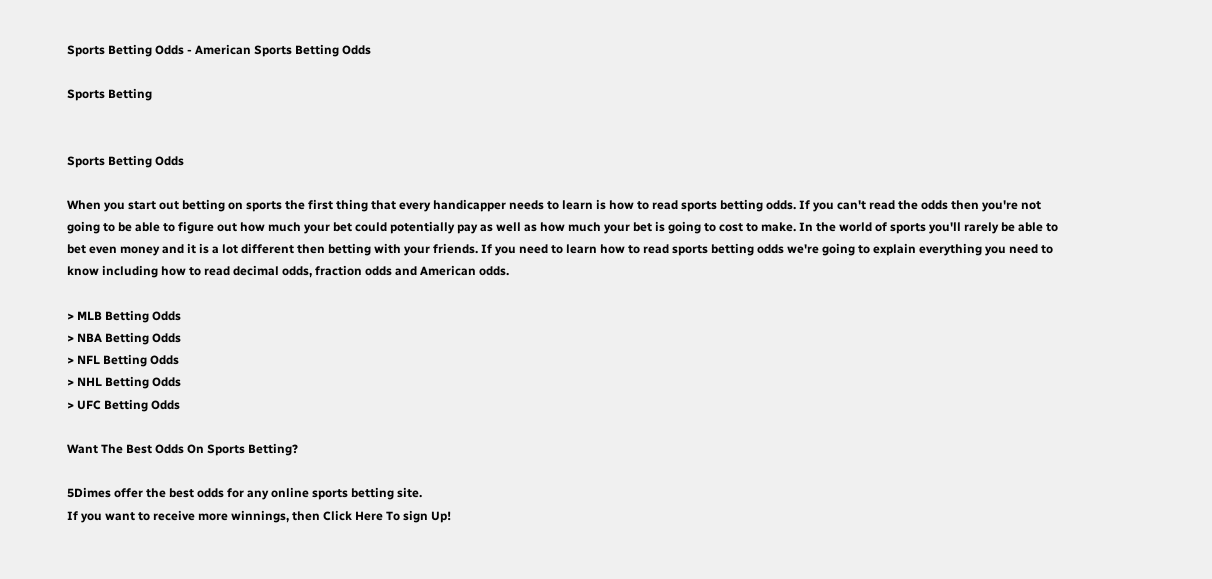Sports Betting Odds - American Sports Betting Odds

Sports Betting


Sports Betting Odds

When you start out betting on sports the first thing that every handicapper needs to learn is how to read sports betting odds. If you can't read the odds then you're not going to be able to figure out how much your bet could potentially pay as well as how much your bet is going to cost to make. In the world of sports you'll rarely be able to bet even money and it is a lot different then betting with your friends. If you need to learn how to read sports betting odds we're going to explain everything you need to know including how to read decimal odds, fraction odds and American odds.

> MLB Betting Odds
> NBA Betting Odds
> NFL Betting Odds
> NHL Betting Odds
> UFC Betting Odds

Want The Best Odds On Sports Betting?

5Dimes offer the best odds for any online sports betting site.
If you want to receive more winnings, then Click Here To sign Up!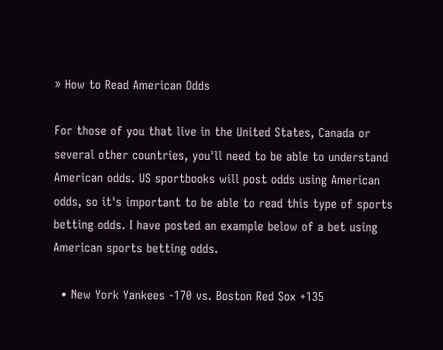» How to Read American Odds

For those of you that live in the United States, Canada or several other countries, you'll need to be able to understand American odds. US sportbooks will post odds using American odds, so it's important to be able to read this type of sports betting odds. I have posted an example below of a bet using American sports betting odds.

  • New York Yankees -170 vs. Boston Red Sox +135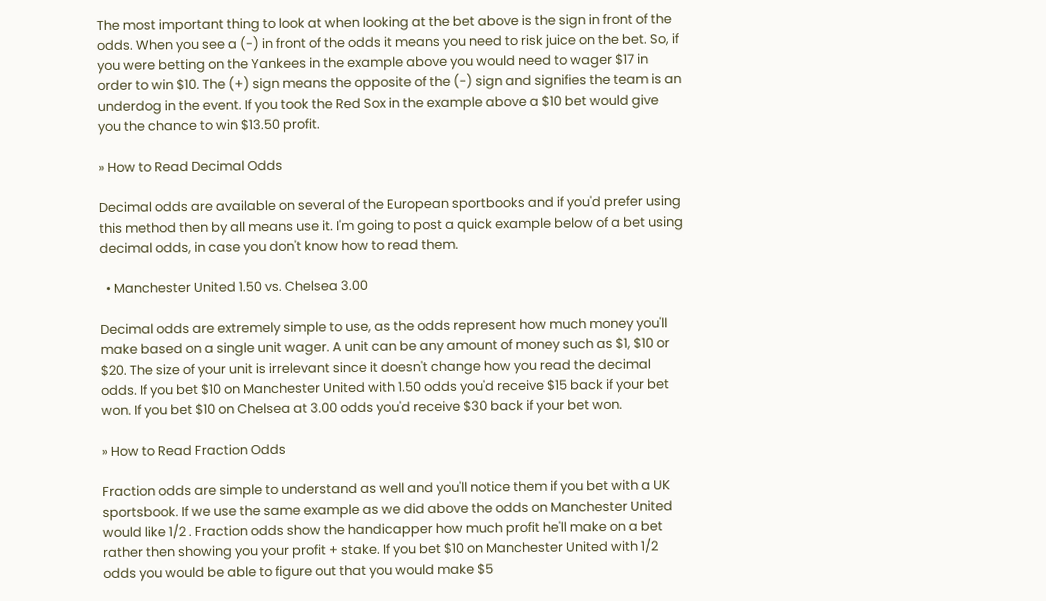The most important thing to look at when looking at the bet above is the sign in front of the odds. When you see a (-) in front of the odds it means you need to risk juice on the bet. So, if you were betting on the Yankees in the example above you would need to wager $17 in order to win $10. The (+) sign means the opposite of the (-) sign and signifies the team is an underdog in the event. If you took the Red Sox in the example above a $10 bet would give you the chance to win $13.50 profit.

» How to Read Decimal Odds

Decimal odds are available on several of the European sportbooks and if you'd prefer using this method then by all means use it. I'm going to post a quick example below of a bet using decimal odds, in case you don't know how to read them.

  • Manchester United 1.50 vs. Chelsea 3.00

Decimal odds are extremely simple to use, as the odds represent how much money you'll make based on a single unit wager. A unit can be any amount of money such as $1, $10 or $20. The size of your unit is irrelevant since it doesn't change how you read the decimal odds. If you bet $10 on Manchester United with 1.50 odds you'd receive $15 back if your bet won. If you bet $10 on Chelsea at 3.00 odds you'd receive $30 back if your bet won.

» How to Read Fraction Odds

Fraction odds are simple to understand as well and you'll notice them if you bet with a UK sportsbook. If we use the same example as we did above the odds on Manchester United would like 1/2 . Fraction odds show the handicapper how much profit he'll make on a bet rather then showing you your profit + stake. If you bet $10 on Manchester United with 1/2 odds you would be able to figure out that you would make $5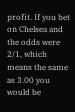profit. If you bet on Chelsea and the odds were 2/1, which means the same as 3.00 you would be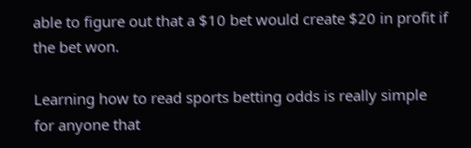able to figure out that a $10 bet would create $20 in profit if the bet won.

Learning how to read sports betting odds is really simple for anyone that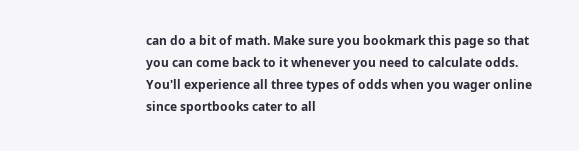can do a bit of math. Make sure you bookmark this page so that you can come back to it whenever you need to calculate odds. You'll experience all three types of odds when you wager online since sportbooks cater to all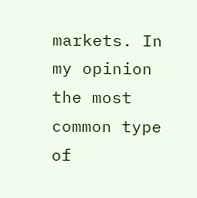markets. In my opinion the most common type of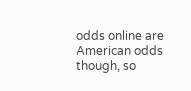odds online are American odds though, so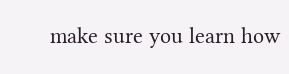make sure you learn how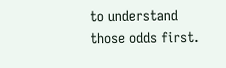to understand those odds first.